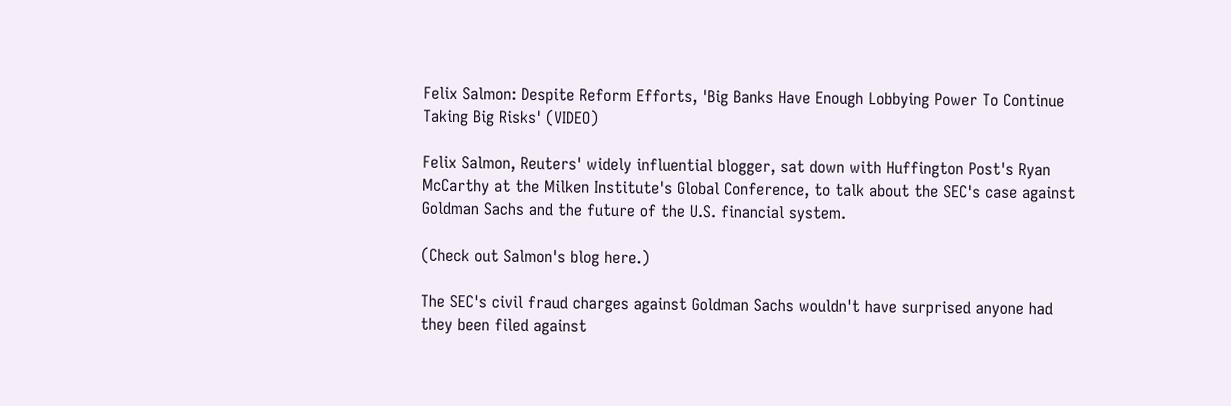Felix Salmon: Despite Reform Efforts, 'Big Banks Have Enough Lobbying Power To Continue Taking Big Risks' (VIDEO)

Felix Salmon, Reuters' widely influential blogger, sat down with Huffington Post's Ryan McCarthy at the Milken Institute's Global Conference, to talk about the SEC's case against Goldman Sachs and the future of the U.S. financial system.

(Check out Salmon's blog here.)

The SEC's civil fraud charges against Goldman Sachs wouldn't have surprised anyone had they been filed against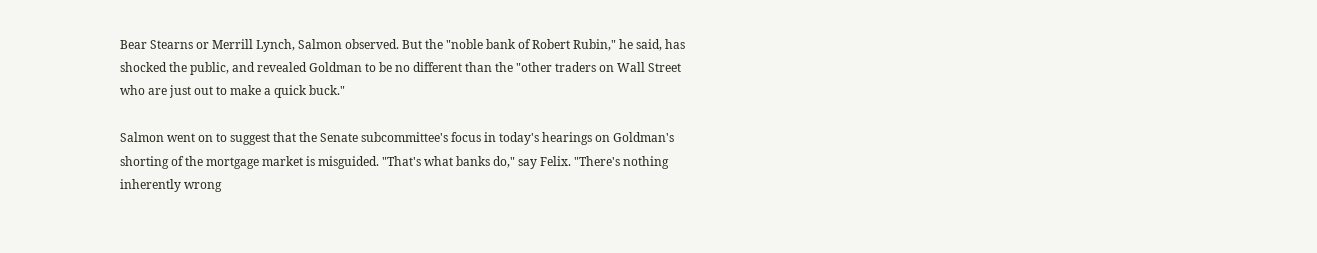Bear Stearns or Merrill Lynch, Salmon observed. But the "noble bank of Robert Rubin," he said, has shocked the public, and revealed Goldman to be no different than the "other traders on Wall Street who are just out to make a quick buck."

Salmon went on to suggest that the Senate subcommittee's focus in today's hearings on Goldman's shorting of the mortgage market is misguided. "That's what banks do," say Felix. "There's nothing inherently wrong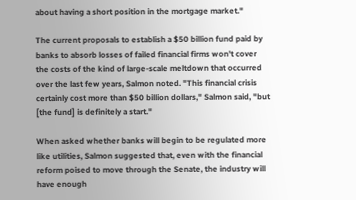about having a short position in the mortgage market."

The current proposals to establish a $50 billion fund paid by banks to absorb losses of failed financial firms won't cover the costs of the kind of large-scale meltdown that occurred over the last few years, Salmon noted. "This financial crisis certainly cost more than $50 billion dollars," Salmon said, "but [the fund] is definitely a start."

When asked whether banks will begin to be regulated more like utilities, Salmon suggested that, even with the financial reform poised to move through the Senate, the industry will have enough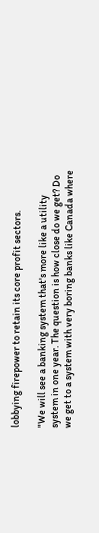lobbying firepower to retain its core profit sectors.

"We will see a banking system that's more like a utility system in one year. The question is how close do we get? Do we get to a system with very boring banks like Canada where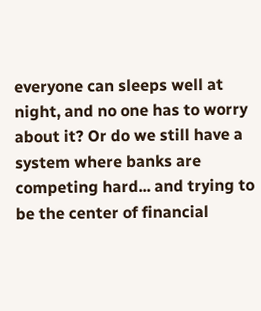everyone can sleeps well at night, and no one has to worry about it? Or do we still have a system where banks are competing hard... and trying to be the center of financial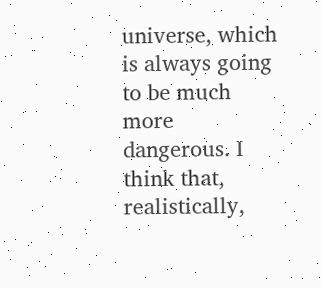universe, which is always going to be much more dangerous. I think that, realistically,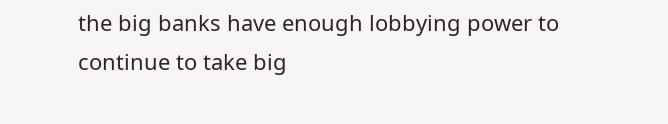the big banks have enough lobbying power to continue to take big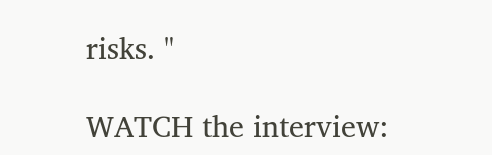risks. "

WATCH the interview: